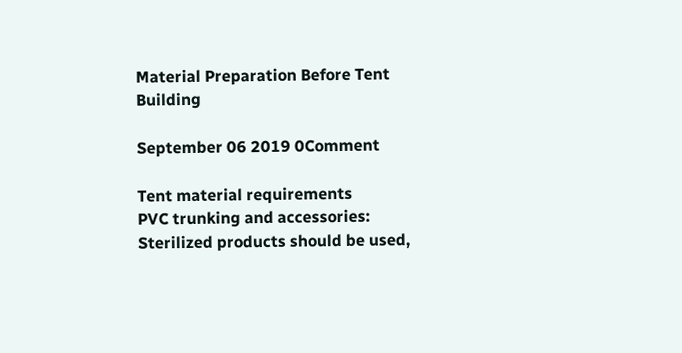Material Preparation Before Tent Building

September 06 2019 0Comment

Tent material requirements
PVC trunking and accessories: Sterilized products should be used,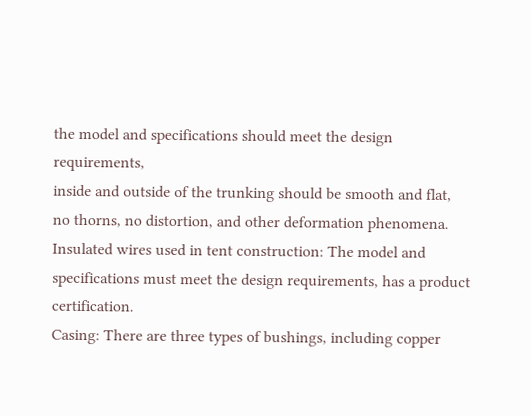the model and specifications should meet the design requirements,
inside and outside of the trunking should be smooth and flat, no thorns, no distortion, and other deformation phenomena.
Insulated wires used in tent construction: The model and specifications must meet the design requirements, has a product certification.
Casing: There are three types of bushings, including copper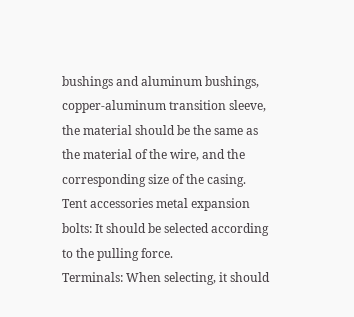bushings and aluminum bushings, copper-aluminum transition sleeve,
the material should be the same as the material of the wire, and the corresponding size of the casing.
Tent accessories metal expansion bolts: It should be selected according to the pulling force.
Terminals: When selecting, it should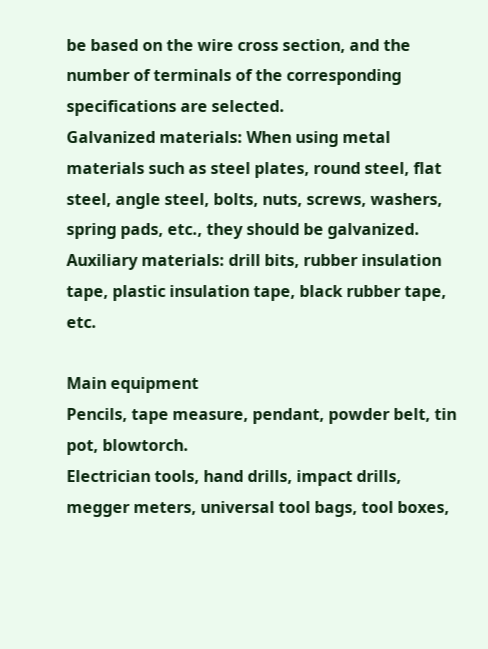be based on the wire cross section, and the number of terminals of the corresponding specifications are selected.
Galvanized materials: When using metal materials such as steel plates, round steel, flat steel, angle steel, bolts, nuts, screws, washers, spring pads, etc., they should be galvanized.
Auxiliary materials: drill bits, rubber insulation tape, plastic insulation tape, black rubber tape, etc.

Main equipment
Pencils, tape measure, pendant, powder belt, tin pot, blowtorch.
Electrician tools, hand drills, impact drills, megger meters, universal tool bags, tool boxes,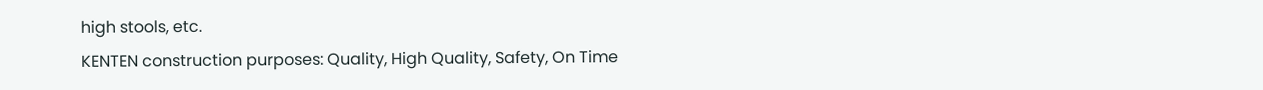high stools, etc.
KENTEN construction purposes: Quality, High Quality, Safety, On Time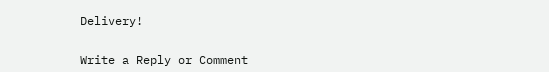Delivery!


Write a Reply or Comment